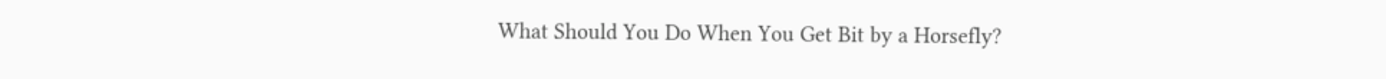What Should You Do When You Get Bit by a Horsefly?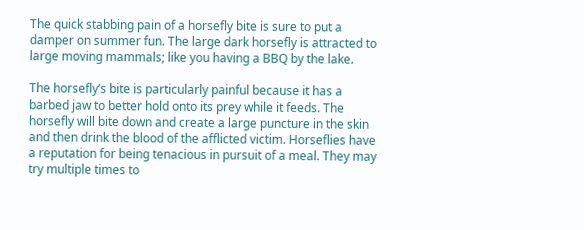The quick stabbing pain of a horsefly bite is sure to put a damper on summer fun. The large dark horsefly is attracted to large moving mammals; like you having a BBQ by the lake.

The horsefly’s bite is particularly painful because it has a barbed jaw to better hold onto its prey while it feeds. The horsefly will bite down and create a large puncture in the skin and then drink the blood of the afflicted victim. Horseflies have a reputation for being tenacious in pursuit of a meal. They may try multiple times to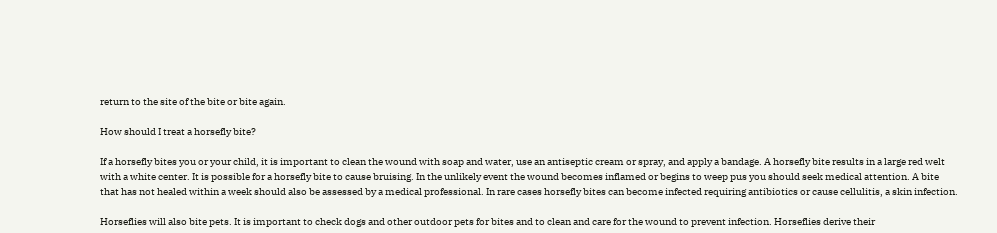return to the site of the bite or bite again.

How should I treat a horsefly bite?

If a horsefly bites you or your child, it is important to clean the wound with soap and water, use an antiseptic cream or spray, and apply a bandage. A horsefly bite results in a large red welt with a white center. It is possible for a horsefly bite to cause bruising. In the unlikely event the wound becomes inflamed or begins to weep pus you should seek medical attention. A bite that has not healed within a week should also be assessed by a medical professional. In rare cases horsefly bites can become infected requiring antibiotics or cause cellulitis, a skin infection.

Horseflies will also bite pets. It is important to check dogs and other outdoor pets for bites and to clean and care for the wound to prevent infection. Horseflies derive their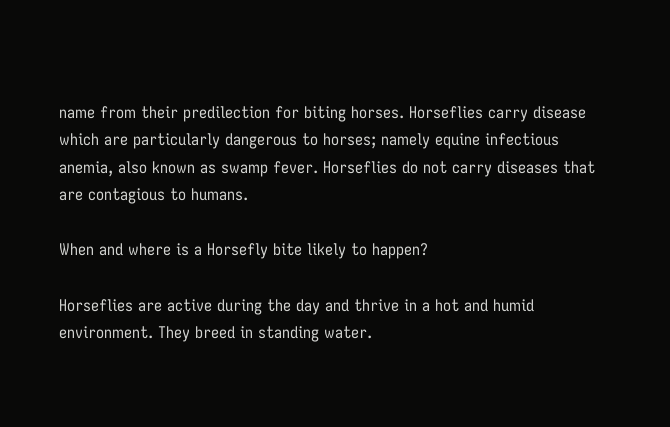name from their predilection for biting horses. Horseflies carry disease which are particularly dangerous to horses; namely equine infectious anemia, also known as swamp fever. Horseflies do not carry diseases that are contagious to humans.

When and where is a Horsefly bite likely to happen?

Horseflies are active during the day and thrive in a hot and humid environment. They breed in standing water.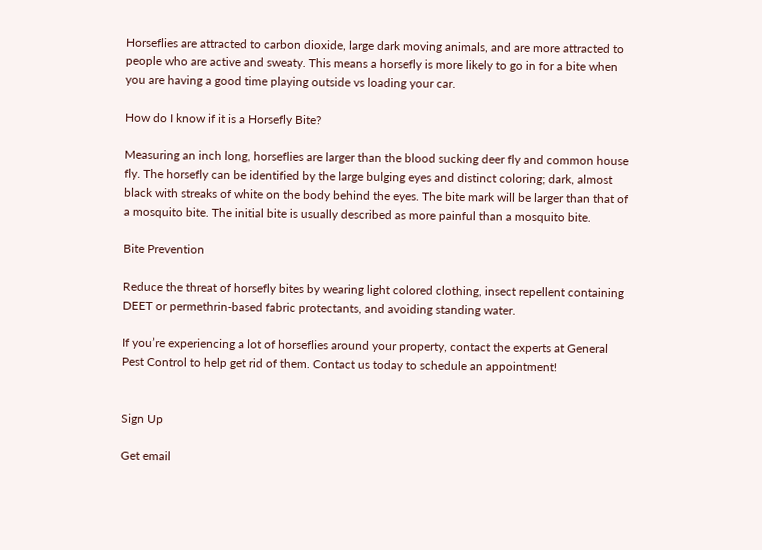Horseflies are attracted to carbon dioxide, large dark moving animals, and are more attracted to people who are active and sweaty. This means a horsefly is more likely to go in for a bite when you are having a good time playing outside vs loading your car.

How do I know if it is a Horsefly Bite?

Measuring an inch long, horseflies are larger than the blood sucking deer fly and common house fly. The horsefly can be identified by the large bulging eyes and distinct coloring; dark, almost black with streaks of white on the body behind the eyes. The bite mark will be larger than that of a mosquito bite. The initial bite is usually described as more painful than a mosquito bite.

Bite Prevention

Reduce the threat of horsefly bites by wearing light colored clothing, insect repellent containing DEET or permethrin-based fabric protectants, and avoiding standing water.

If you’re experiencing a lot of horseflies around your property, contact the experts at General Pest Control to help get rid of them. Contact us today to schedule an appointment!


Sign Up

Get email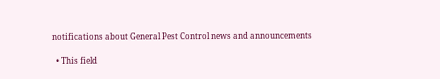notifications about General Pest Control news and announcements

  • This field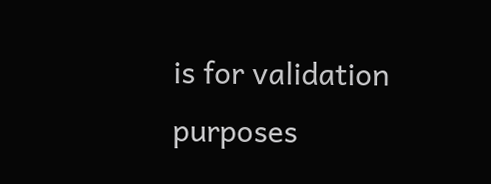is for validation purposes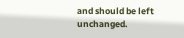and should be left unchanged.